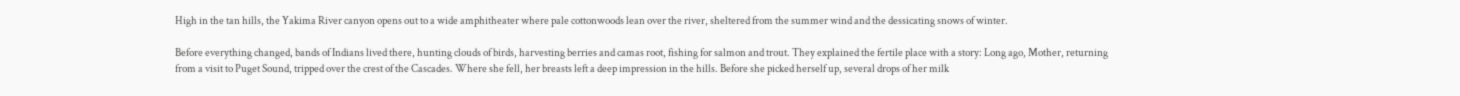High in the tan hills, the Yakima River canyon opens out to a wide amphitheater where pale cottonwoods lean over the river, sheltered from the summer wind and the dessicating snows of winter.

Before everything changed, bands of Indians lived there, hunting clouds of birds, harvesting berries and camas root, fishing for salmon and trout. They explained the fertile place with a story: Long ago, Mother, returning from a visit to Puget Sound, tripped over the crest of the Cascades. Where she fell, her breasts left a deep impression in the hills. Before she picked herself up, several drops of her milk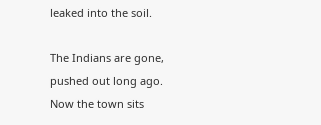leaked into the soil.

The Indians are gone, pushed out long ago. Now the town sits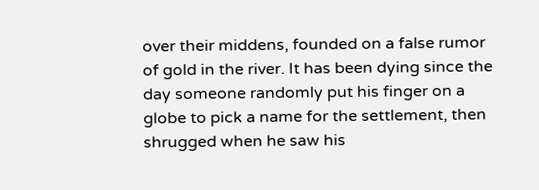over their middens, founded on a false rumor of gold in the river. It has been dying since the day someone randomly put his finger on a globe to pick a name for the settlement, then shrugged when he saw his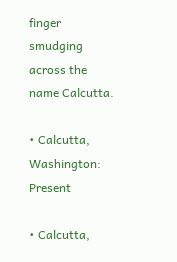finger smudging across the name Calcutta.

• Calcutta, Washington: Present

• Calcutta,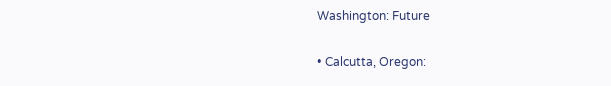Washington: Future

• Calcutta, Oregon: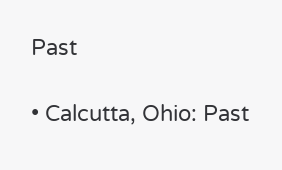Past

• Calcutta, Ohio: Past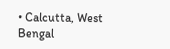• Calcutta, West Bengal